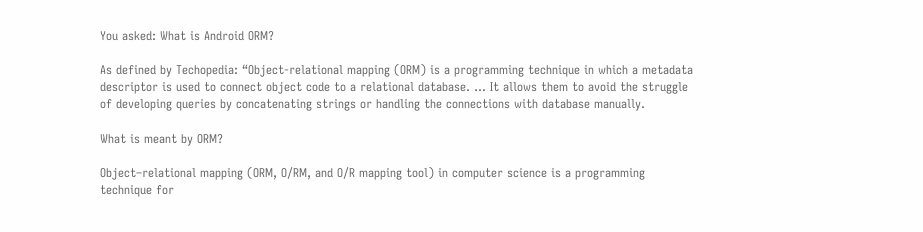You asked: What is Android ORM?

As defined by Techopedia: “Object-relational mapping (ORM) is a programming technique in which a metadata descriptor is used to connect object code to a relational database. … It allows them to avoid the struggle of developing queries by concatenating strings or handling the connections with database manually.

What is meant by ORM?

Object–relational mapping (ORM, O/RM, and O/R mapping tool) in computer science is a programming technique for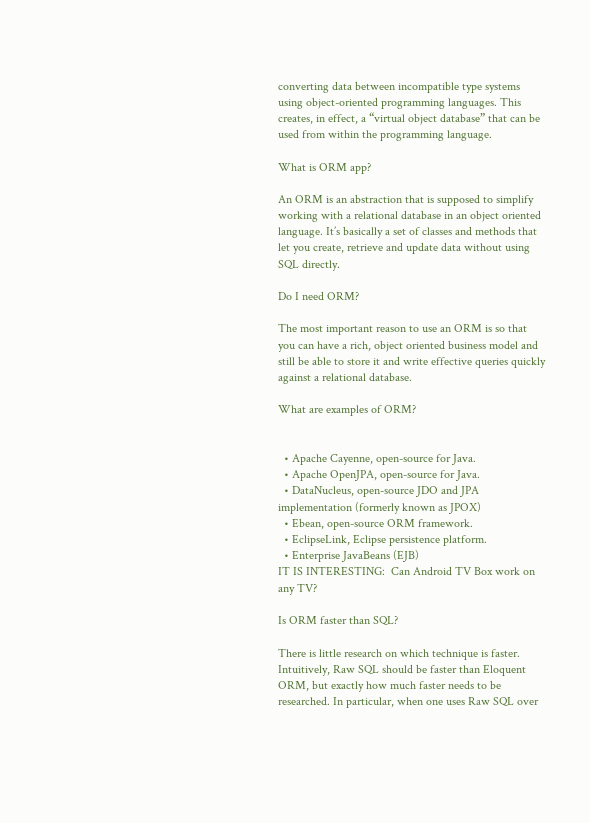converting data between incompatible type systems using object-oriented programming languages. This creates, in effect, a “virtual object database” that can be used from within the programming language.

What is ORM app?

An ORM is an abstraction that is supposed to simplify working with a relational database in an object oriented language. It’s basically a set of classes and methods that let you create, retrieve and update data without using SQL directly.

Do I need ORM?

The most important reason to use an ORM is so that you can have a rich, object oriented business model and still be able to store it and write effective queries quickly against a relational database.

What are examples of ORM?


  • Apache Cayenne, open-source for Java.
  • Apache OpenJPA, open-source for Java.
  • DataNucleus, open-source JDO and JPA implementation (formerly known as JPOX)
  • Ebean, open-source ORM framework.
  • EclipseLink, Eclipse persistence platform.
  • Enterprise JavaBeans (EJB)
IT IS INTERESTING:  Can Android TV Box work on any TV?

Is ORM faster than SQL?

There is little research on which technique is faster. Intuitively, Raw SQL should be faster than Eloquent ORM, but exactly how much faster needs to be researched. In particular, when one uses Raw SQL over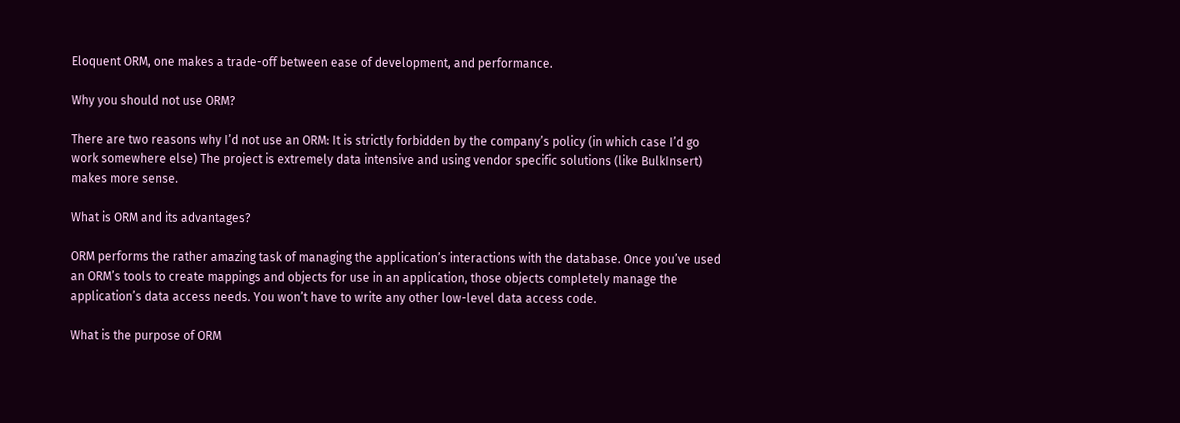Eloquent ORM, one makes a trade-off between ease of development, and performance.

Why you should not use ORM?

There are two reasons why I’d not use an ORM: It is strictly forbidden by the company’s policy (in which case I’d go work somewhere else) The project is extremely data intensive and using vendor specific solutions (like BulkInsert) makes more sense.

What is ORM and its advantages?

ORM performs the rather amazing task of managing the application’s interactions with the database. Once you’ve used an ORM’s tools to create mappings and objects for use in an application, those objects completely manage the application’s data access needs. You won’t have to write any other low-level data access code.

What is the purpose of ORM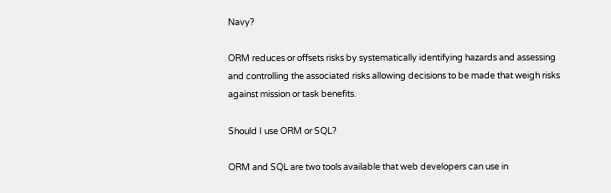Navy?

ORM reduces or offsets risks by systematically identifying hazards and assessing and controlling the associated risks allowing decisions to be made that weigh risks against mission or task benefits.

Should I use ORM or SQL?

ORM and SQL are two tools available that web developers can use in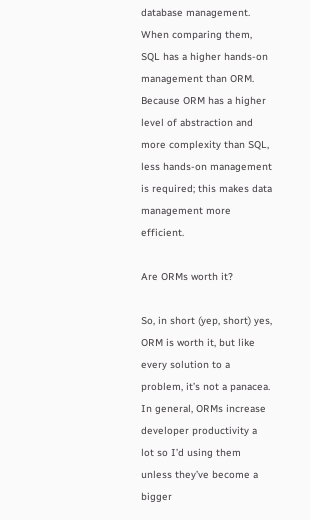database management. When comparing them, SQL has a higher hands-on management than ORM. Because ORM has a higher level of abstraction and more complexity than SQL, less hands-on management is required; this makes data management more efficient.

Are ORMs worth it?

So, in short (yep, short) yes, ORM is worth it, but like every solution to a problem, it’s not a panacea. In general, ORMs increase developer productivity a lot so I’d using them unless they’ve become a bigger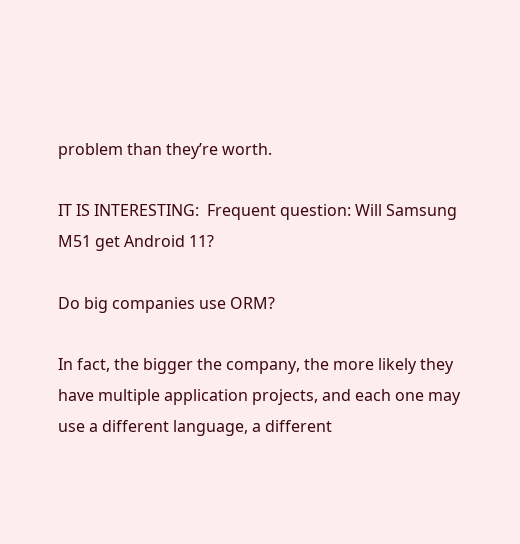problem than they’re worth.

IT IS INTERESTING:  Frequent question: Will Samsung M51 get Android 11?

Do big companies use ORM?

In fact, the bigger the company, the more likely they have multiple application projects, and each one may use a different language, a different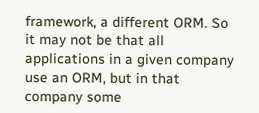framework, a different ORM. So it may not be that all applications in a given company use an ORM, but in that company some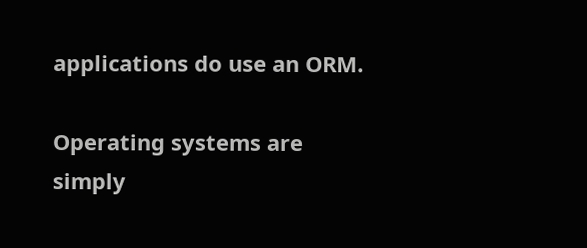applications do use an ORM.

Operating systems are simply